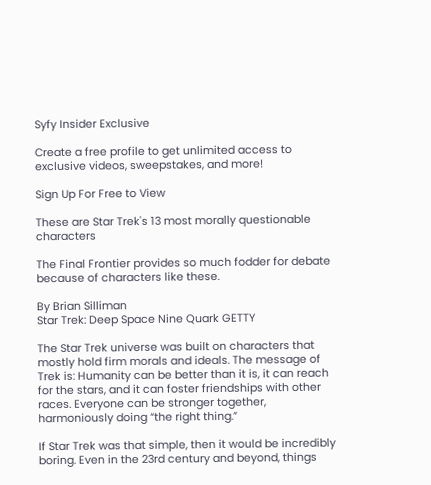Syfy Insider Exclusive

Create a free profile to get unlimited access to exclusive videos, sweepstakes, and more!

Sign Up For Free to View

These are Star Trek's 13 most morally questionable characters

The Final Frontier provides so much fodder for debate because of characters like these.

By Brian Silliman
Star Trek: Deep Space Nine Quark GETTY

The Star Trek universe was built on characters that mostly hold firm morals and ideals. The message of Trek is: Humanity can be better than it is, it can reach for the stars, and it can foster friendships with other races. Everyone can be stronger together, harmoniously doing “the right thing.”

If Star Trek was that simple, then it would be incredibly boring. Even in the 23rd century and beyond, things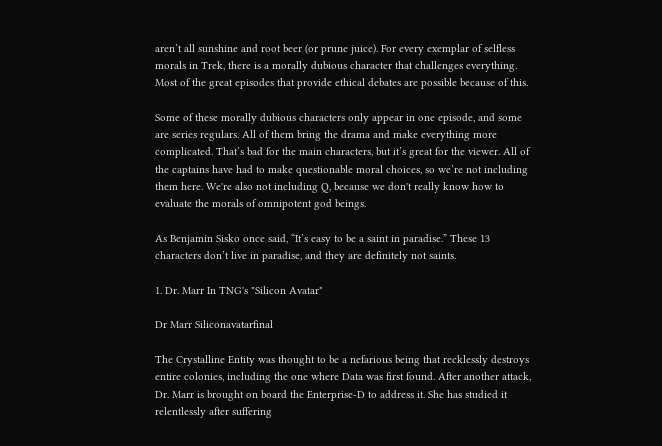aren’t all sunshine and root beer (or prune juice). For every exemplar of selfless morals in Trek, there is a morally dubious character that challenges everything. Most of the great episodes that provide ethical debates are possible because of this.

Some of these morally dubious characters only appear in one episode, and some are series regulars. All of them bring the drama and make everything more complicated. That’s bad for the main characters, but it’s great for the viewer. All of the captains have had to make questionable moral choices, so we’re not including them here. We're also not including Q, because we don't really know how to evaluate the morals of omnipotent god beings.

As Benjamin Sisko once said, “It’s easy to be a saint in paradise.” These 13 characters don’t live in paradise, and they are definitely not saints.

1. Dr. Marr In TNG's "Silicon Avatar"

Dr Marr Siliconavatarfinal

The Crystalline Entity was thought to be a nefarious being that recklessly destroys entire colonies, including the one where Data was first found. After another attack, Dr. Marr is brought on board the Enterprise-D to address it. She has studied it relentlessly after suffering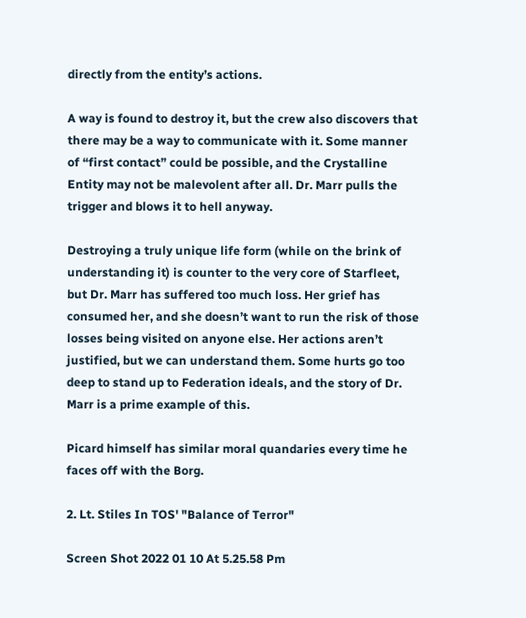directly from the entity’s actions.

A way is found to destroy it, but the crew also discovers that there may be a way to communicate with it. Some manner of “first contact” could be possible, and the Crystalline Entity may not be malevolent after all. Dr. Marr pulls the trigger and blows it to hell anyway.

Destroying a truly unique life form (while on the brink of understanding it) is counter to the very core of Starfleet, but Dr. Marr has suffered too much loss. Her grief has consumed her, and she doesn’t want to run the risk of those losses being visited on anyone else. Her actions aren’t justified, but we can understand them. Some hurts go too deep to stand up to Federation ideals, and the story of Dr. Marr is a prime example of this.

Picard himself has similar moral quandaries every time he faces off with the Borg.

2. Lt. Stiles In TOS' "Balance of Terror"

Screen Shot 2022 01 10 At 5.25.58 Pm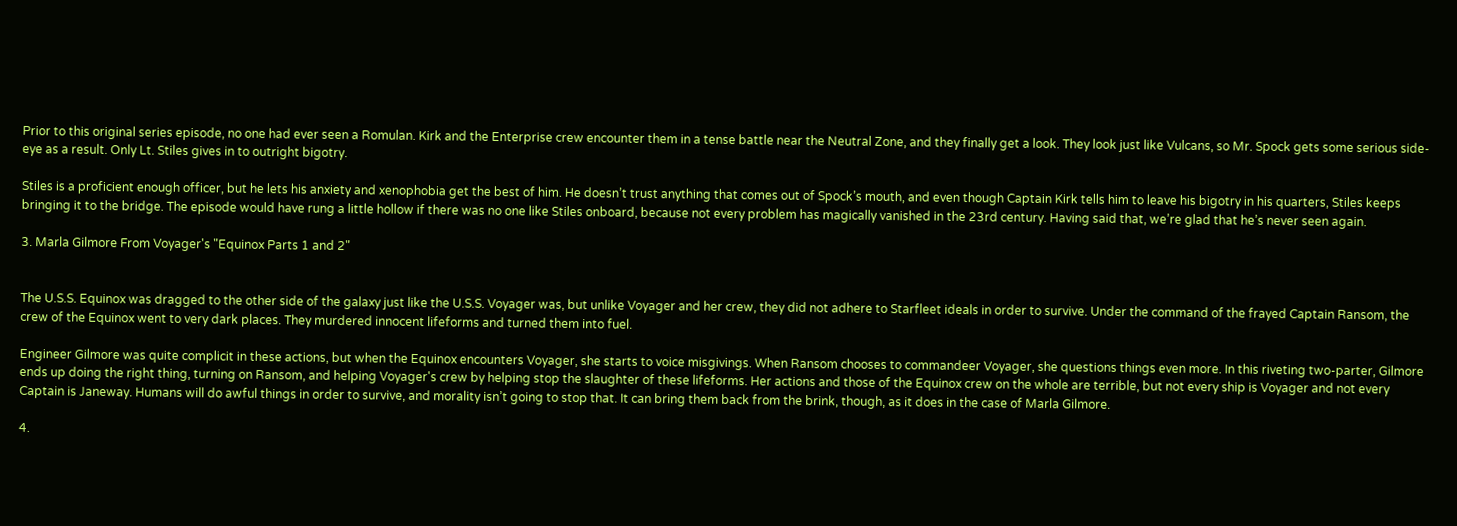Prior to this original series episode, no one had ever seen a Romulan. Kirk and the Enterprise crew encounter them in a tense battle near the Neutral Zone, and they finally get a look. They look just like Vulcans, so Mr. Spock gets some serious side-eye as a result. Only Lt. Stiles gives in to outright bigotry.

Stiles is a proficient enough officer, but he lets his anxiety and xenophobia get the best of him. He doesn’t trust anything that comes out of Spock’s mouth, and even though Captain Kirk tells him to leave his bigotry in his quarters, Stiles keeps bringing it to the bridge. The episode would have rung a little hollow if there was no one like Stiles onboard, because not every problem has magically vanished in the 23rd century. Having said that, we’re glad that he’s never seen again.

3. Marla Gilmore From Voyager's "Equinox Parts 1 and 2"


The U.S.S. Equinox was dragged to the other side of the galaxy just like the U.S.S. Voyager was, but unlike Voyager and her crew, they did not adhere to Starfleet ideals in order to survive. Under the command of the frayed Captain Ransom, the crew of the Equinox went to very dark places. They murdered innocent lifeforms and turned them into fuel.

Engineer Gilmore was quite complicit in these actions, but when the Equinox encounters Voyager, she starts to voice misgivings. When Ransom chooses to commandeer Voyager, she questions things even more. In this riveting two-parter, Gilmore ends up doing the right thing, turning on Ransom, and helping Voyager's crew by helping stop the slaughter of these lifeforms. Her actions and those of the Equinox crew on the whole are terrible, but not every ship is Voyager and not every Captain is Janeway. Humans will do awful things in order to survive, and morality isn’t going to stop that. It can bring them back from the brink, though, as it does in the case of Marla Gilmore.

4.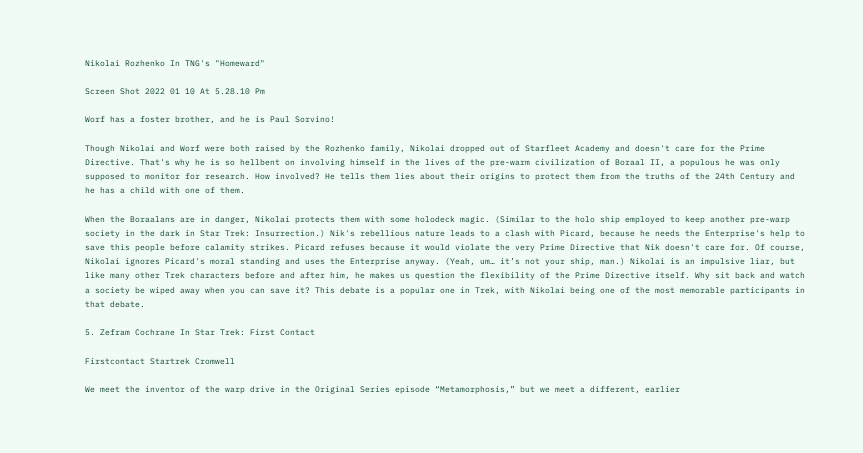Nikolai Rozhenko In TNG's "Homeward"

Screen Shot 2022 01 10 At 5.28.10 Pm

Worf has a foster brother, and he is Paul Sorvino!

Though Nikolai and Worf were both raised by the Rozhenko family, Nikolai dropped out of Starfleet Academy and doesn't care for the Prime Directive. That's why he is so hellbent on involving himself in the lives of the pre-warm civilization of Boraal II, a populous he was only supposed to monitor for research. How involved? He tells them lies about their origins to protect them from the truths of the 24th Century and he has a child with one of them.

When the Boraalans are in danger, Nikolai protects them with some holodeck magic. (Similar to the holo ship employed to keep another pre-warp society in the dark in Star Trek: Insurrection.) Nik's rebellious nature leads to a clash with Picard, because he needs the Enterprise's help to save this people before calamity strikes. Picard refuses because it would violate the very Prime Directive that Nik doesn't care for. Of course, Nikolai ignores Picard's moral standing and uses the Enterprise anyway. (Yeah, um… it’s not your ship, man.) Nikolai is an impulsive liar, but like many other Trek characters before and after him, he makes us question the flexibility of the Prime Directive itself. Why sit back and watch a society be wiped away when you can save it? This debate is a popular one in Trek, with Nikolai being one of the most memorable participants in that debate.

5. Zefram Cochrane In Star Trek: First Contact

Firstcontact Startrek Cromwell

We meet the inventor of the warp drive in the Original Series episode “Metamorphosis,” but we meet a different, earlier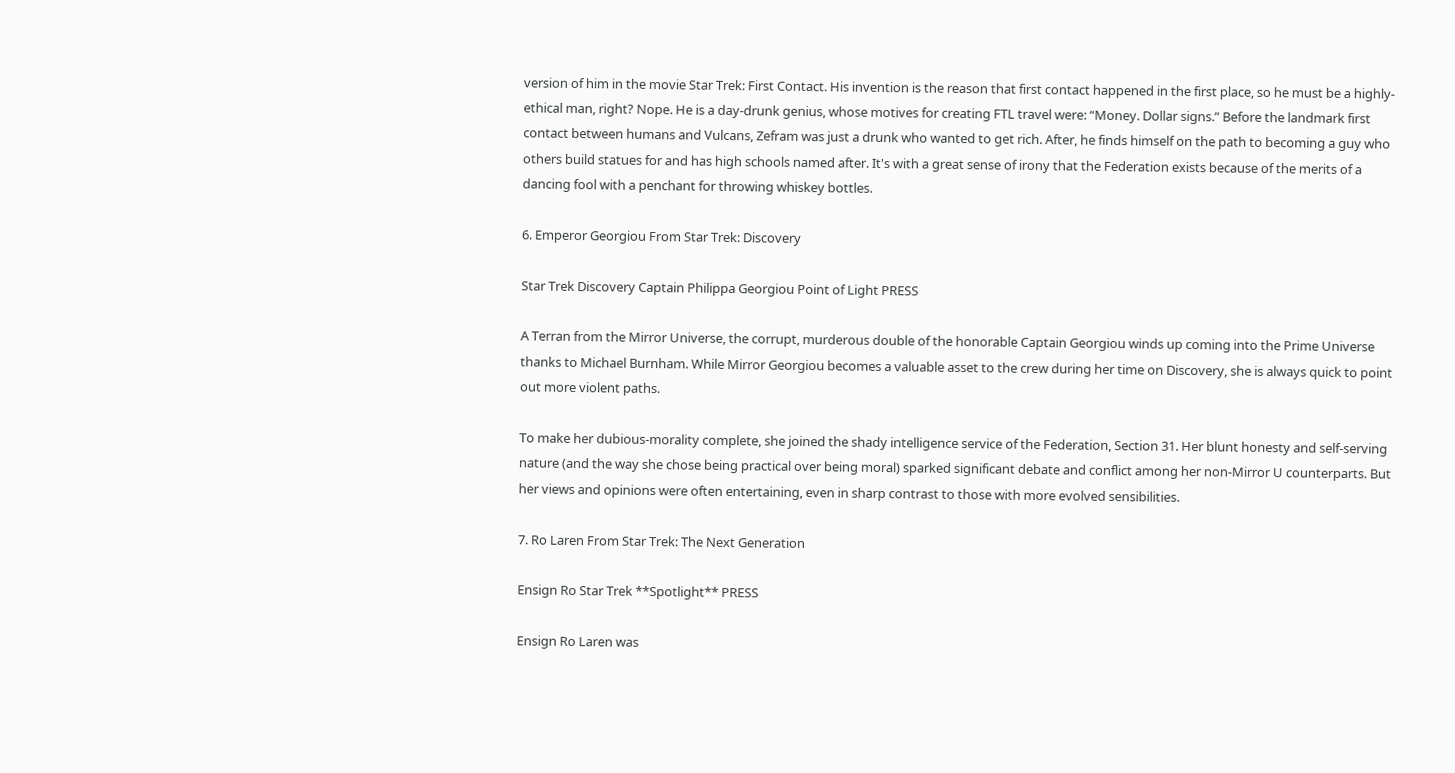version of him in the movie Star Trek: First Contact. His invention is the reason that first contact happened in the first place, so he must be a highly-ethical man, right? Nope. He is a day-drunk genius, whose motives for creating FTL travel were: “Money. Dollar signs.” Before the landmark first contact between humans and Vulcans, Zefram was just a drunk who wanted to get rich. After, he finds himself on the path to becoming a guy who others build statues for and has high schools named after. It's with a great sense of irony that the Federation exists because of the merits of a dancing fool with a penchant for throwing whiskey bottles.

6. Emperor Georgiou From Star Trek: Discovery

Star Trek Discovery Captain Philippa Georgiou Point of Light PRESS

A Terran from the Mirror Universe, the corrupt, murderous double of the honorable Captain Georgiou winds up coming into the Prime Universe thanks to Michael Burnham. While Mirror Georgiou becomes a valuable asset to the crew during her time on Discovery, she is always quick to point out more violent paths.

To make her dubious-morality complete, she joined the shady intelligence service of the Federation, Section 31. Her blunt honesty and self-serving nature (and the way she chose being practical over being moral) sparked significant debate and conflict among her non-Mirror U counterparts. But her views and opinions were often entertaining, even in sharp contrast to those with more evolved sensibilities.

7. Ro Laren From Star Trek: The Next Generation

Ensign Ro Star Trek **Spotlight** PRESS

Ensign Ro Laren was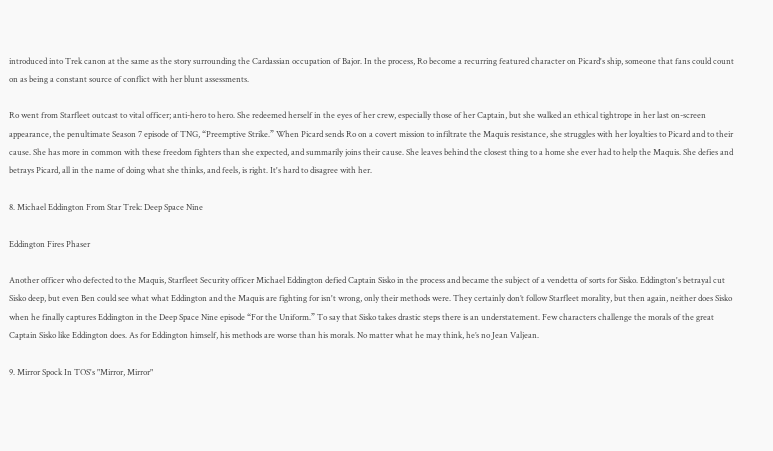introduced into Trek canon at the same as the story surrounding the Cardassian occupation of Bajor. In the process, Ro become a recurring featured character on Picard's ship, someone that fans could count on as being a constant source of conflict with her blunt assessments.

Ro went from Starfleet outcast to vital officer; anti-hero to hero. She redeemed herself in the eyes of her crew, especially those of her Captain, but she walked an ethical tightrope in her last on-screen appearance, the penultimate Season 7 episode of TNG, “Preemptive Strike.” When Picard sends Ro on a covert mission to infiltrate the Maquis resistance, she struggles with her loyalties to Picard and to their cause. She has more in common with these freedom fighters than she expected, and summarily joins their cause. She leaves behind the closest thing to a home she ever had to help the Maquis. She defies and betrays Picard, all in the name of doing what she thinks, and feels, is right. It's hard to disagree with her.

8. Michael Eddington From Star Trek: Deep Space Nine

Eddington Fires Phaser

Another officer who defected to the Maquis, Starfleet Security officer Michael Eddington defied Captain Sisko in the process and became the subject of a vendetta of sorts for Sisko. Eddington's betrayal cut Sisko deep, but even Ben could see what what Eddington and the Maquis are fighting for isn't wrong, only their methods were. They certainly don’t follow Starfleet morality, but then again, neither does Sisko when he finally captures Eddington in the Deep Space Nine episode “For the Uniform.” To say that Sisko takes drastic steps there is an understatement. Few characters challenge the morals of the great Captain Sisko like Eddington does. As for Eddington himself, his methods are worse than his morals. No matter what he may think, he’s no Jean Valjean.

9. Mirror Spock In TOS's "Mirror, Mirror"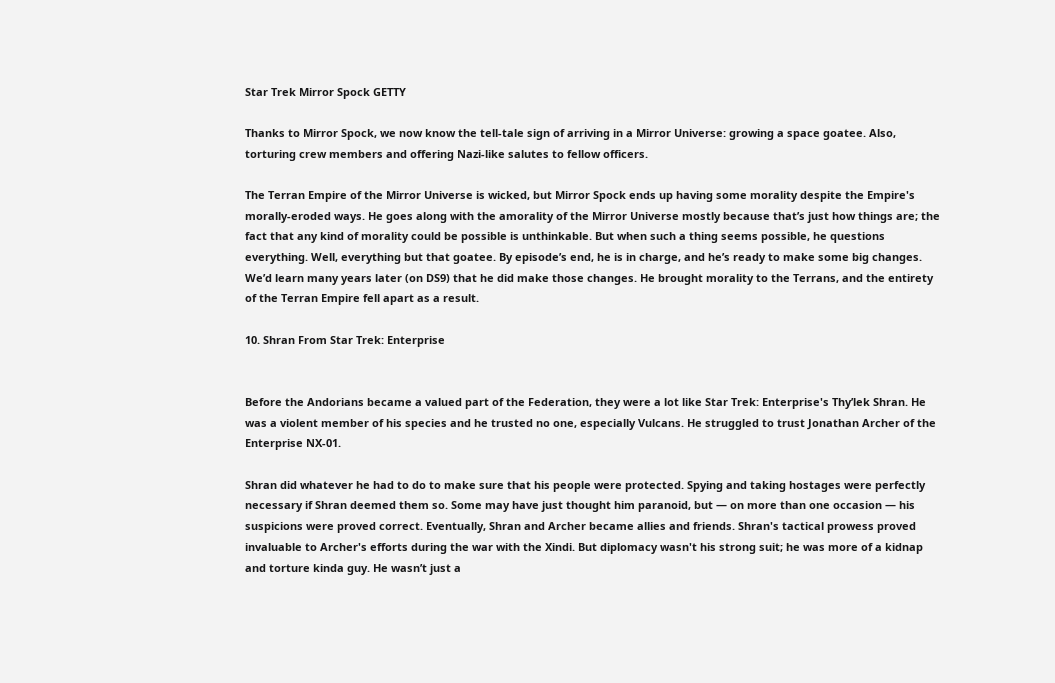Star Trek Mirror Spock GETTY

Thanks to Mirror Spock, we now know the tell-tale sign of arriving in a Mirror Universe: growing a space goatee. Also, torturing crew members and offering Nazi-like salutes to fellow officers.

The Terran Empire of the Mirror Universe is wicked, but Mirror Spock ends up having some morality despite the Empire's morally-eroded ways. He goes along with the amorality of the Mirror Universe mostly because that’s just how things are; the fact that any kind of morality could be possible is unthinkable. But when such a thing seems possible, he questions everything. Well, everything but that goatee. By episode’s end, he is in charge, and he’s ready to make some big changes. We’d learn many years later (on DS9) that he did make those changes. He brought morality to the Terrans, and the entirety of the Terran Empire fell apart as a result.

10. Shran From Star Trek: Enterprise


Before the Andorians became a valued part of the Federation, they were a lot like Star Trek: Enterprise's Thy’lek Shran. He was a violent member of his species and he trusted no one, especially Vulcans. He struggled to trust Jonathan Archer of the Enterprise NX-01.

Shran did whatever he had to do to make sure that his people were protected. Spying and taking hostages were perfectly necessary if Shran deemed them so. Some may have just thought him paranoid, but — on more than one occasion — his suspicions were proved correct. Eventually, Shran and Archer became allies and friends. Shran's tactical prowess proved invaluable to Archer's efforts during the war with the Xindi. But diplomacy wasn't his strong suit; he was more of a kidnap and torture kinda guy. He wasn’t just a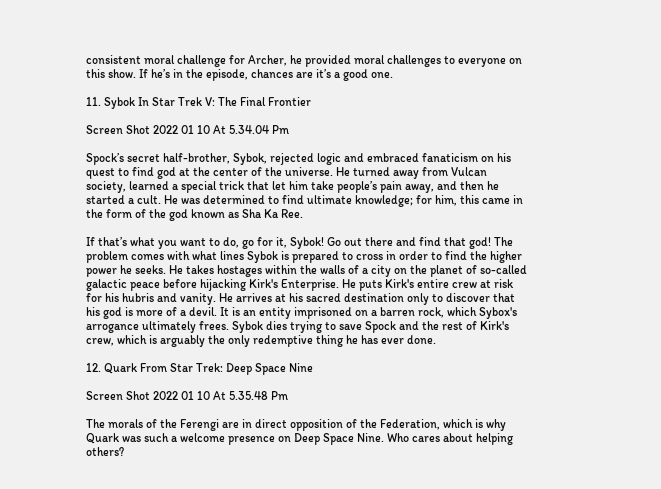consistent moral challenge for Archer, he provided moral challenges to everyone on this show. If he’s in the episode, chances are it’s a good one.

11. Sybok In Star Trek V: The Final Frontier

Screen Shot 2022 01 10 At 5.34.04 Pm

Spock’s secret half-brother, Sybok, rejected logic and embraced fanaticism on his quest to find god at the center of the universe. He turned away from Vulcan society, learned a special trick that let him take people’s pain away, and then he started a cult. He was determined to find ultimate knowledge; for him, this came in the form of the god known as Sha Ka Ree.

If that’s what you want to do, go for it, Sybok! Go out there and find that god! The problem comes with what lines Sybok is prepared to cross in order to find the higher power he seeks. He takes hostages within the walls of a city on the planet of so-called galactic peace before hijacking Kirk's Enterprise. He puts Kirk's entire crew at risk for his hubris and vanity. He arrives at his sacred destination only to discover that his god is more of a devil. It is an entity imprisoned on a barren rock, which Sybox's arrogance ultimately frees. Sybok dies trying to save Spock and the rest of Kirk's crew, which is arguably the only redemptive thing he has ever done.

12. Quark From Star Trek: Deep Space Nine

Screen Shot 2022 01 10 At 5.35.48 Pm

The morals of the Ferengi are in direct opposition of the Federation, which is why Quark was such a welcome presence on Deep Space Nine. Who cares about helping others?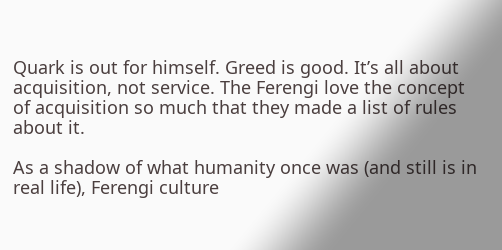Quark is out for himself. Greed is good. It’s all about acquisition, not service. The Ferengi love the concept of acquisition so much that they made a list of rules about it.

As a shadow of what humanity once was (and still is in real life), Ferengi culture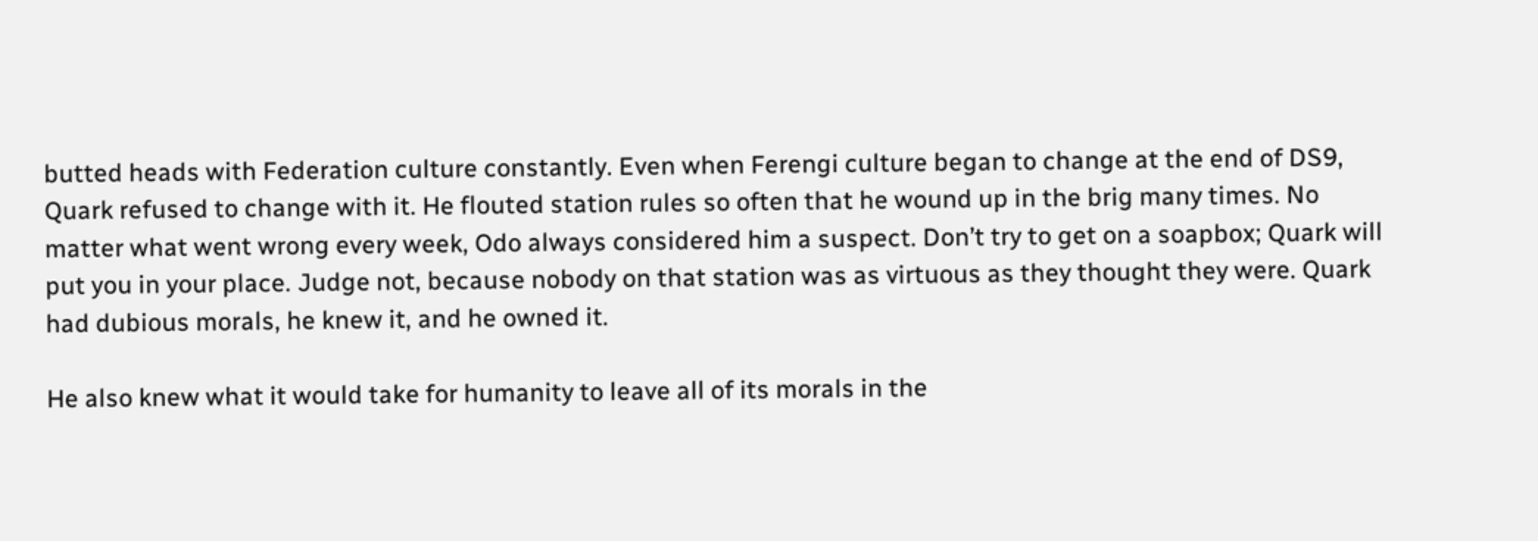butted heads with Federation culture constantly. Even when Ferengi culture began to change at the end of DS9, Quark refused to change with it. He flouted station rules so often that he wound up in the brig many times. No matter what went wrong every week, Odo always considered him a suspect. Don’t try to get on a soapbox; Quark will put you in your place. Judge not, because nobody on that station was as virtuous as they thought they were. Quark had dubious morals, he knew it, and he owned it.

He also knew what it would take for humanity to leave all of its morals in the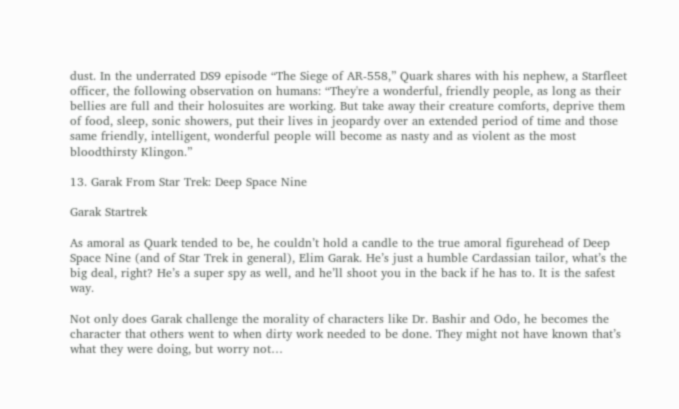dust. In the underrated DS9 episode “The Siege of AR-558,” Quark shares with his nephew, a Starfleet officer, the following observation on humans: “They're a wonderful, friendly people, as long as their bellies are full and their holosuites are working. But take away their creature comforts, deprive them of food, sleep, sonic showers, put their lives in jeopardy over an extended period of time and those same friendly, intelligent, wonderful people will become as nasty and as violent as the most bloodthirsty Klingon.”

13. Garak From Star Trek: Deep Space Nine

Garak Startrek

As amoral as Quark tended to be, he couldn’t hold a candle to the true amoral figurehead of Deep Space Nine (and of Star Trek in general), Elim Garak. He’s just a humble Cardassian tailor, what’s the big deal, right? He’s a super spy as well, and he’ll shoot you in the back if he has to. It is the safest way.

Not only does Garak challenge the morality of characters like Dr. Bashir and Odo, he becomes the character that others went to when dirty work needed to be done. They might not have known that’s what they were doing, but worry not…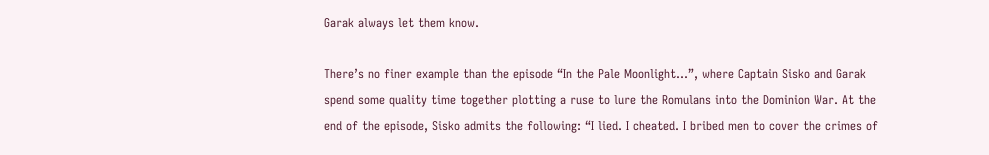Garak always let them know.

There’s no finer example than the episode “In the Pale Moonlight…”, where Captain Sisko and Garak spend some quality time together plotting a ruse to lure the Romulans into the Dominion War. At the end of the episode, Sisko admits the following: “I lied. I cheated. I bribed men to cover the crimes of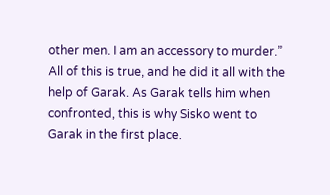other men. I am an accessory to murder.” All of this is true, and he did it all with the help of Garak. As Garak tells him when confronted, this is why Sisko went to Garak in the first place.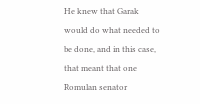He knew that Garak would do what needed to be done, and in this case, that meant that one Romulan senator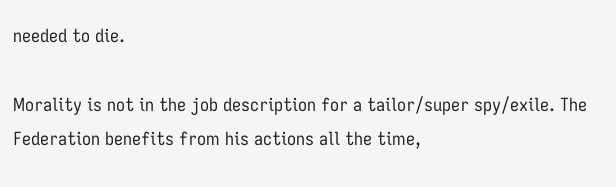needed to die.

Morality is not in the job description for a tailor/super spy/exile. The Federation benefits from his actions all the time,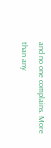and no one complains. More than any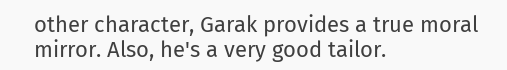other character, Garak provides a true moral mirror. Also, he's a very good tailor.